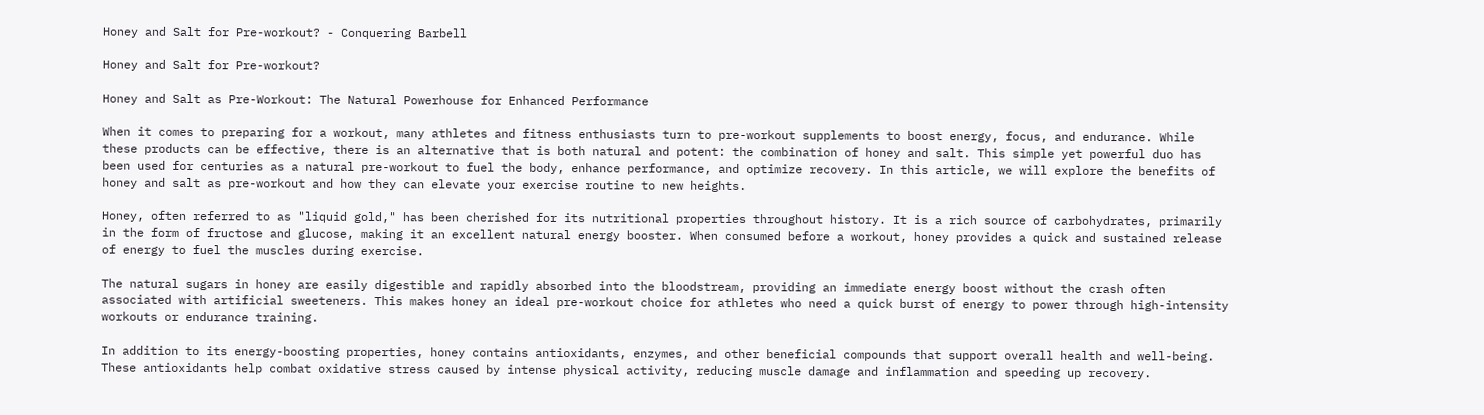Honey and Salt for Pre-workout? - Conquering Barbell

Honey and Salt for Pre-workout?

Honey and Salt as Pre-Workout: The Natural Powerhouse for Enhanced Performance

When it comes to preparing for a workout, many athletes and fitness enthusiasts turn to pre-workout supplements to boost energy, focus, and endurance. While these products can be effective, there is an alternative that is both natural and potent: the combination of honey and salt. This simple yet powerful duo has been used for centuries as a natural pre-workout to fuel the body, enhance performance, and optimize recovery. In this article, we will explore the benefits of honey and salt as pre-workout and how they can elevate your exercise routine to new heights.

Honey, often referred to as "liquid gold," has been cherished for its nutritional properties throughout history. It is a rich source of carbohydrates, primarily in the form of fructose and glucose, making it an excellent natural energy booster. When consumed before a workout, honey provides a quick and sustained release of energy to fuel the muscles during exercise.

The natural sugars in honey are easily digestible and rapidly absorbed into the bloodstream, providing an immediate energy boost without the crash often associated with artificial sweeteners. This makes honey an ideal pre-workout choice for athletes who need a quick burst of energy to power through high-intensity workouts or endurance training.

In addition to its energy-boosting properties, honey contains antioxidants, enzymes, and other beneficial compounds that support overall health and well-being. These antioxidants help combat oxidative stress caused by intense physical activity, reducing muscle damage and inflammation and speeding up recovery.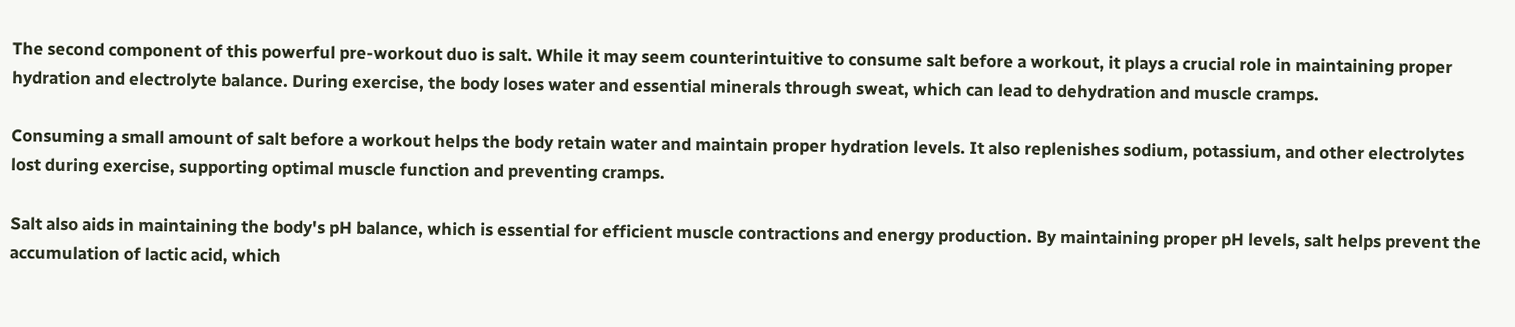The second component of this powerful pre-workout duo is salt. While it may seem counterintuitive to consume salt before a workout, it plays a crucial role in maintaining proper hydration and electrolyte balance. During exercise, the body loses water and essential minerals through sweat, which can lead to dehydration and muscle cramps.

Consuming a small amount of salt before a workout helps the body retain water and maintain proper hydration levels. It also replenishes sodium, potassium, and other electrolytes lost during exercise, supporting optimal muscle function and preventing cramps.

Salt also aids in maintaining the body's pH balance, which is essential for efficient muscle contractions and energy production. By maintaining proper pH levels, salt helps prevent the accumulation of lactic acid, which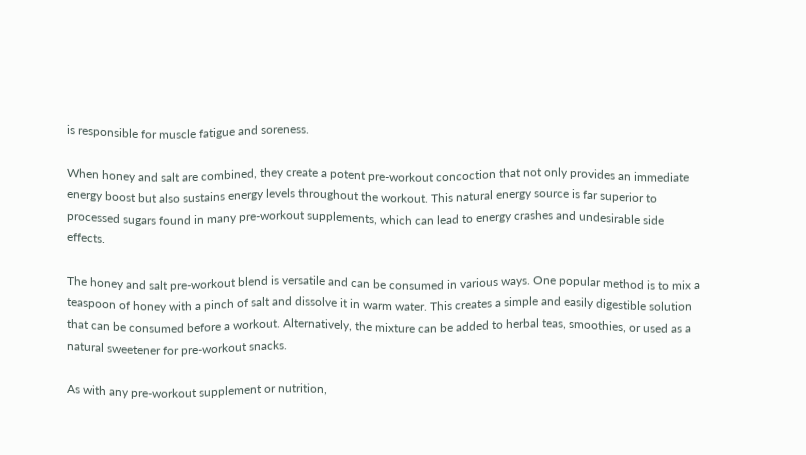is responsible for muscle fatigue and soreness.

When honey and salt are combined, they create a potent pre-workout concoction that not only provides an immediate energy boost but also sustains energy levels throughout the workout. This natural energy source is far superior to processed sugars found in many pre-workout supplements, which can lead to energy crashes and undesirable side effects.

The honey and salt pre-workout blend is versatile and can be consumed in various ways. One popular method is to mix a teaspoon of honey with a pinch of salt and dissolve it in warm water. This creates a simple and easily digestible solution that can be consumed before a workout. Alternatively, the mixture can be added to herbal teas, smoothies, or used as a natural sweetener for pre-workout snacks.

As with any pre-workout supplement or nutrition,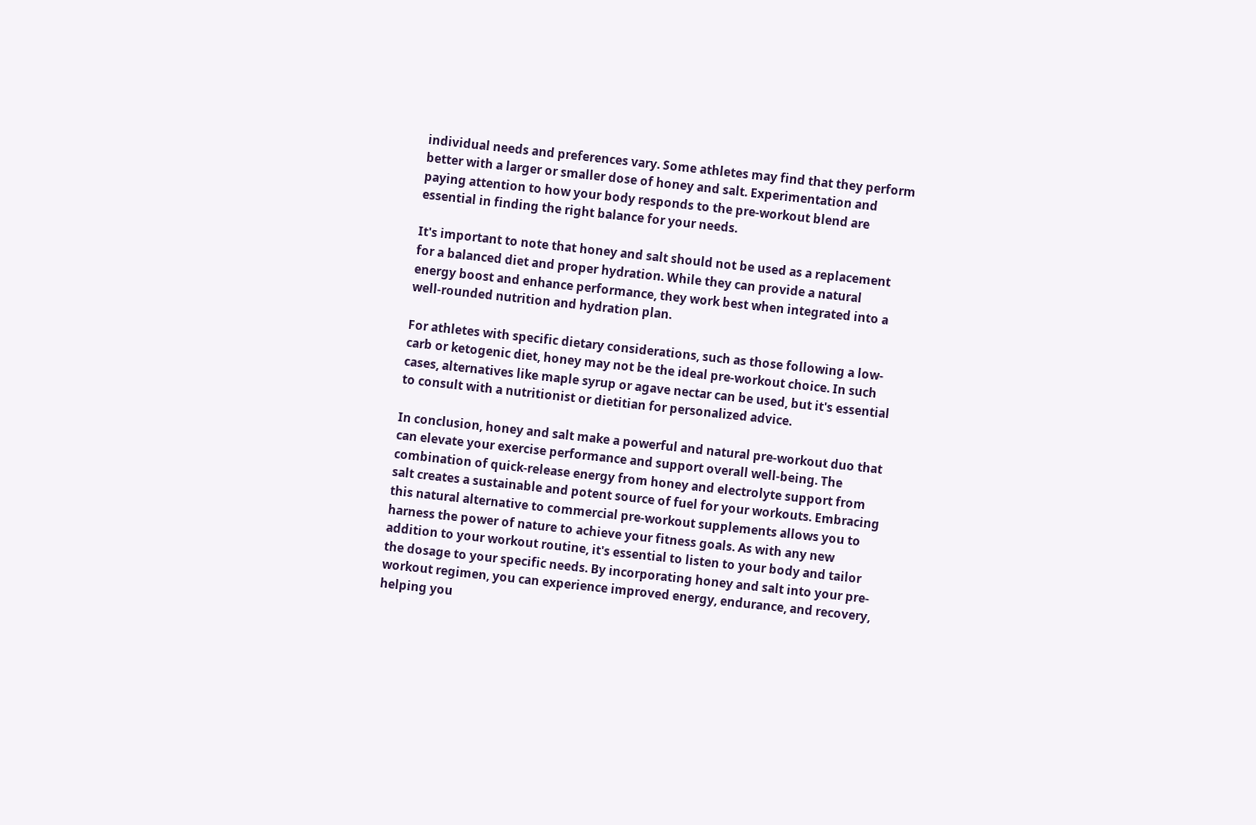individual needs and preferences vary. Some athletes may find that they perform better with a larger or smaller dose of honey and salt. Experimentation and paying attention to how your body responds to the pre-workout blend are essential in finding the right balance for your needs.

It's important to note that honey and salt should not be used as a replacement for a balanced diet and proper hydration. While they can provide a natural energy boost and enhance performance, they work best when integrated into a well-rounded nutrition and hydration plan.

For athletes with specific dietary considerations, such as those following a low-carb or ketogenic diet, honey may not be the ideal pre-workout choice. In such cases, alternatives like maple syrup or agave nectar can be used, but it's essential to consult with a nutritionist or dietitian for personalized advice.

In conclusion, honey and salt make a powerful and natural pre-workout duo that can elevate your exercise performance and support overall well-being. The combination of quick-release energy from honey and electrolyte support from salt creates a sustainable and potent source of fuel for your workouts. Embracing this natural alternative to commercial pre-workout supplements allows you to harness the power of nature to achieve your fitness goals. As with any new addition to your workout routine, it's essential to listen to your body and tailor the dosage to your specific needs. By incorporating honey and salt into your pre-workout regimen, you can experience improved energy, endurance, and recovery, helping you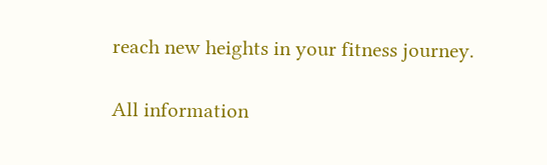reach new heights in your fitness journey.

All information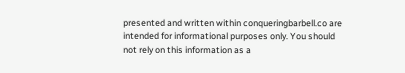presented and written within conqueringbarbell.co are intended for informational purposes only. You should not rely on this information as a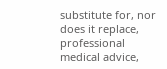substitute for, nor does it replace, professional medical advice,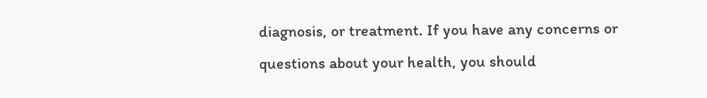diagnosis, or treatment. If you have any concerns or questions about your health, you should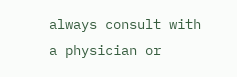always consult with a physician or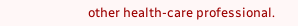other health-care professional.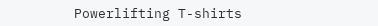Powerlifting T-shirts